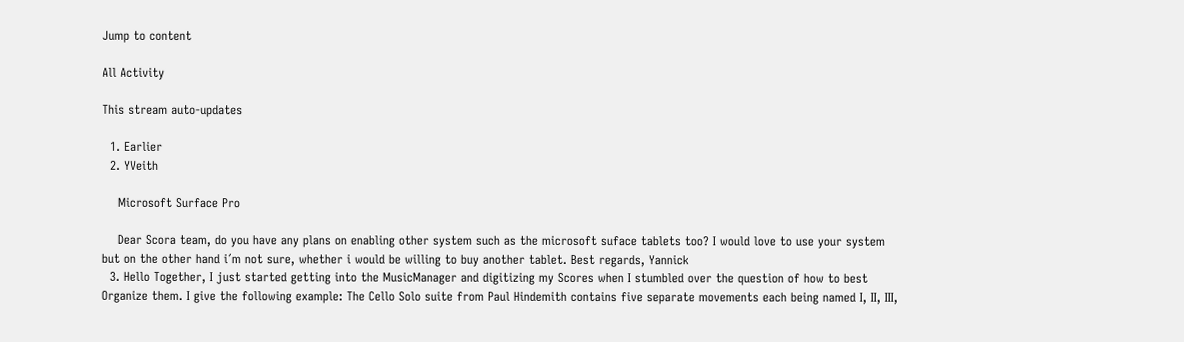Jump to content

All Activity

This stream auto-updates

  1. Earlier
  2. YVeith

    Microsoft Surface Pro

    Dear Scora team, do you have any plans on enabling other system such as the microsoft suface tablets too? I would love to use your system but on the other hand i´m not sure, whether i would be willing to buy another tablet. Best regards, Yannick
  3. Hello Together, I just started getting into the MusicManager and digitizing my Scores when I stumbled over the question of how to best Organize them. I give the following example: The Cello Solo suite from Paul Hindemith contains five separate movements each being named I, II, III,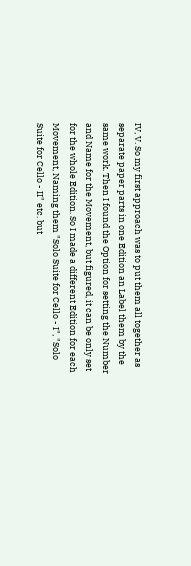IV, V. So my first approach was to put them all together as separate paper parts in one Edition an Label them by the same work. Then I found the Option for setting the Number and Name for the Movement, but figured, it can be only set for the whole Edition. So I made a different Edition for each Movement, Naming them "Solo Suite for Cello - I", "Solo Suite for Cello - II" etc. but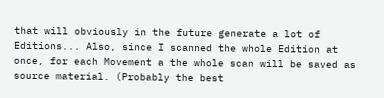that will obviously in the future generate a lot of Editions... Also, since I scanned the whole Edition at once, for each Movement a the whole scan will be saved as source material. (Probably the best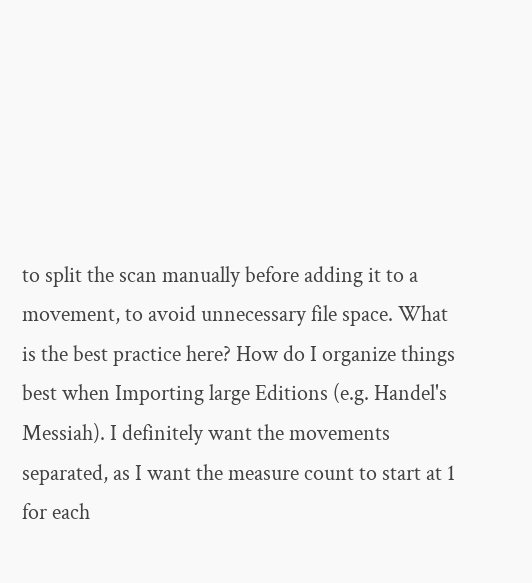to split the scan manually before adding it to a movement, to avoid unnecessary file space. What is the best practice here? How do I organize things best when Importing large Editions (e.g. Handel's Messiah). I definitely want the movements separated, as I want the measure count to start at 1 for each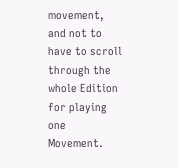movement, and not to have to scroll through the whole Edition for playing one Movement.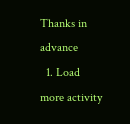Thanks in advance
  1. Load more activity